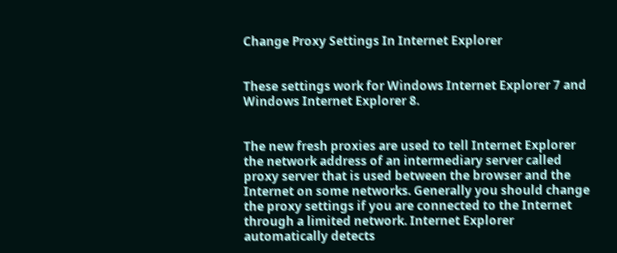Change Proxy Settings In Internet Explorer


These settings work for Windows Internet Explorer 7 and Windows Internet Explorer 8.


The new fresh proxies are used to tell Internet Explorer the network address of an intermediary server called proxy server that is used between the browser and the Internet on some networks. Generally you should change the proxy settings if you are connected to the Internet through a limited network. Internet Explorer automatically detects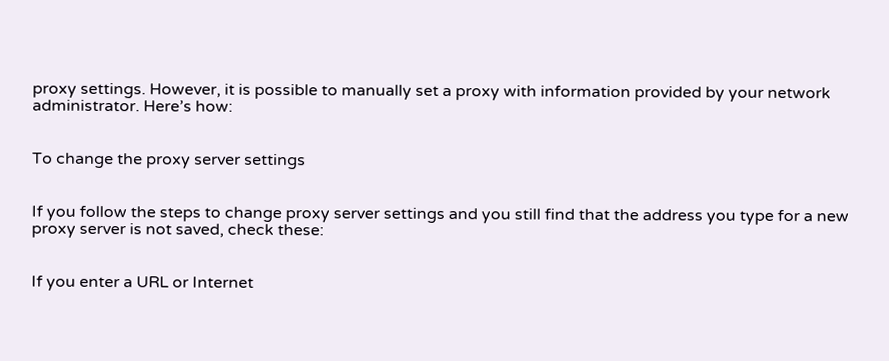proxy settings. However, it is possible to manually set a proxy with information provided by your network administrator. Here’s how:


To change the proxy server settings


If you follow the steps to change proxy server settings and you still find that the address you type for a new proxy server is not saved, check these:


If you enter a URL or Internet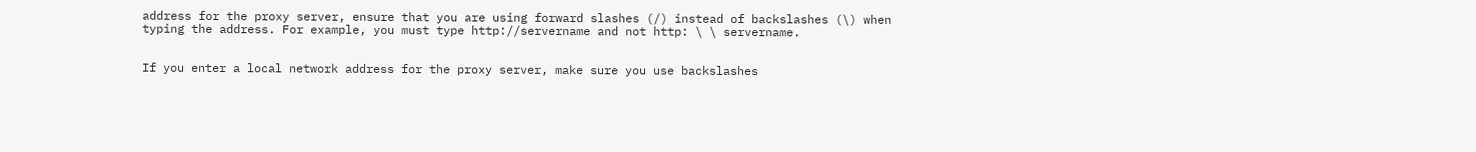address for the proxy server, ensure that you are using forward slashes (/) instead of backslashes (\) when typing the address. For example, you must type http://servername and not http: \ \ servername.


If you enter a local network address for the proxy server, make sure you use backslashes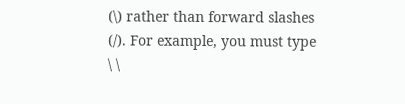(\) rather than forward slashes (/). For example, you must type \ \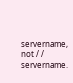servername, not / / servername.